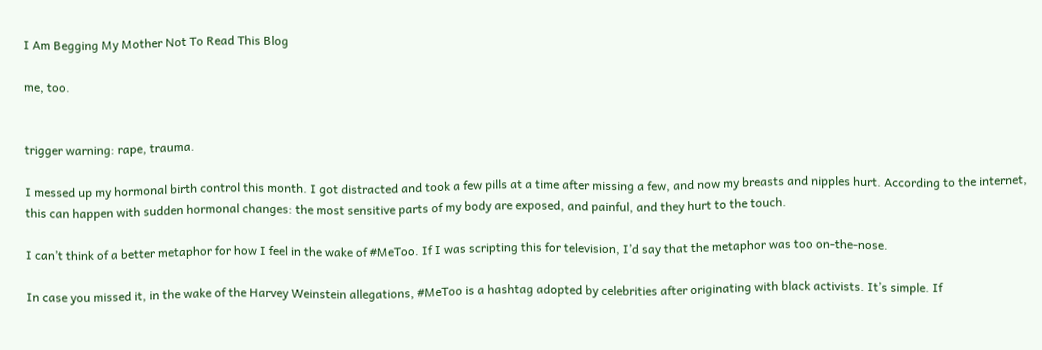I Am Begging My Mother Not To Read This Blog

me, too.


trigger warning: rape, trauma.

I messed up my hormonal birth control this month. I got distracted and took a few pills at a time after missing a few, and now my breasts and nipples hurt. According to the internet, this can happen with sudden hormonal changes: the most sensitive parts of my body are exposed, and painful, and they hurt to the touch.

I can’t think of a better metaphor for how I feel in the wake of #MeToo. If I was scripting this for television, I’d say that the metaphor was too on-the-nose.

In case you missed it, in the wake of the Harvey Weinstein allegations, #MeToo is a hashtag adopted by celebrities after originating with black activists. It’s simple. If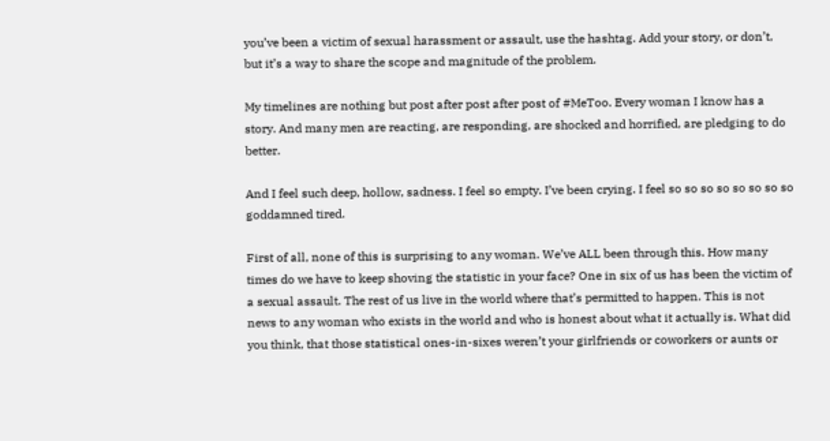you’ve been a victim of sexual harassment or assault, use the hashtag. Add your story, or don’t, but it’s a way to share the scope and magnitude of the problem.

My timelines are nothing but post after post after post of #MeToo. Every woman I know has a story. And many men are reacting, are responding, are shocked and horrified, are pledging to do better.

And I feel such deep, hollow, sadness. I feel so empty. I’ve been crying. I feel so so so so so so so so goddamned tired.

First of all, none of this is surprising to any woman. We’ve ALL been through this. How many times do we have to keep shoving the statistic in your face? One in six of us has been the victim of a sexual assault. The rest of us live in the world where that’s permitted to happen. This is not news to any woman who exists in the world and who is honest about what it actually is. What did you think, that those statistical ones-in-sixes weren’t your girlfriends or coworkers or aunts or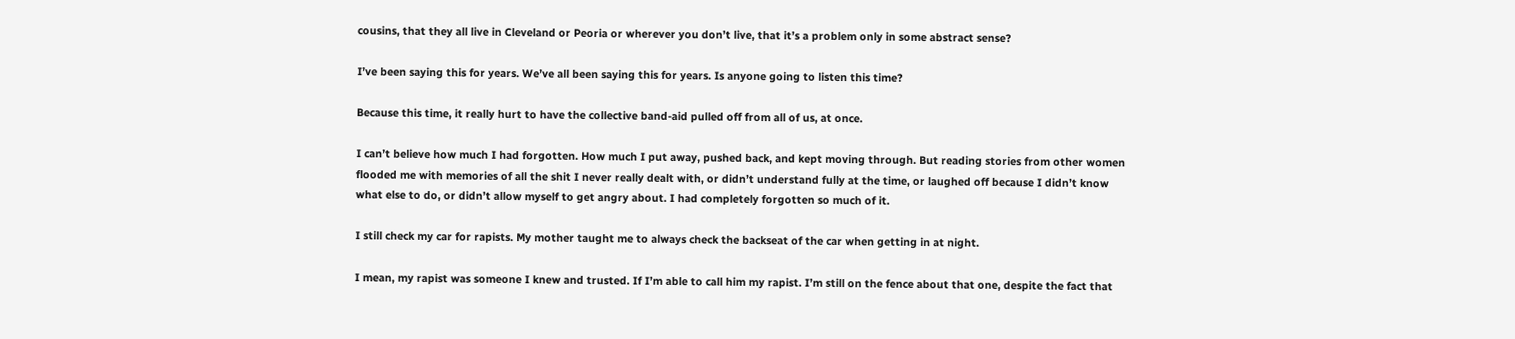cousins, that they all live in Cleveland or Peoria or wherever you don’t live, that it’s a problem only in some abstract sense?

I’ve been saying this for years. We’ve all been saying this for years. Is anyone going to listen this time?

Because this time, it really hurt to have the collective band-aid pulled off from all of us, at once.

I can’t believe how much I had forgotten. How much I put away, pushed back, and kept moving through. But reading stories from other women flooded me with memories of all the shit I never really dealt with, or didn’t understand fully at the time, or laughed off because I didn’t know what else to do, or didn’t allow myself to get angry about. I had completely forgotten so much of it.

I still check my car for rapists. My mother taught me to always check the backseat of the car when getting in at night.

I mean, my rapist was someone I knew and trusted. If I’m able to call him my rapist. I’m still on the fence about that one, despite the fact that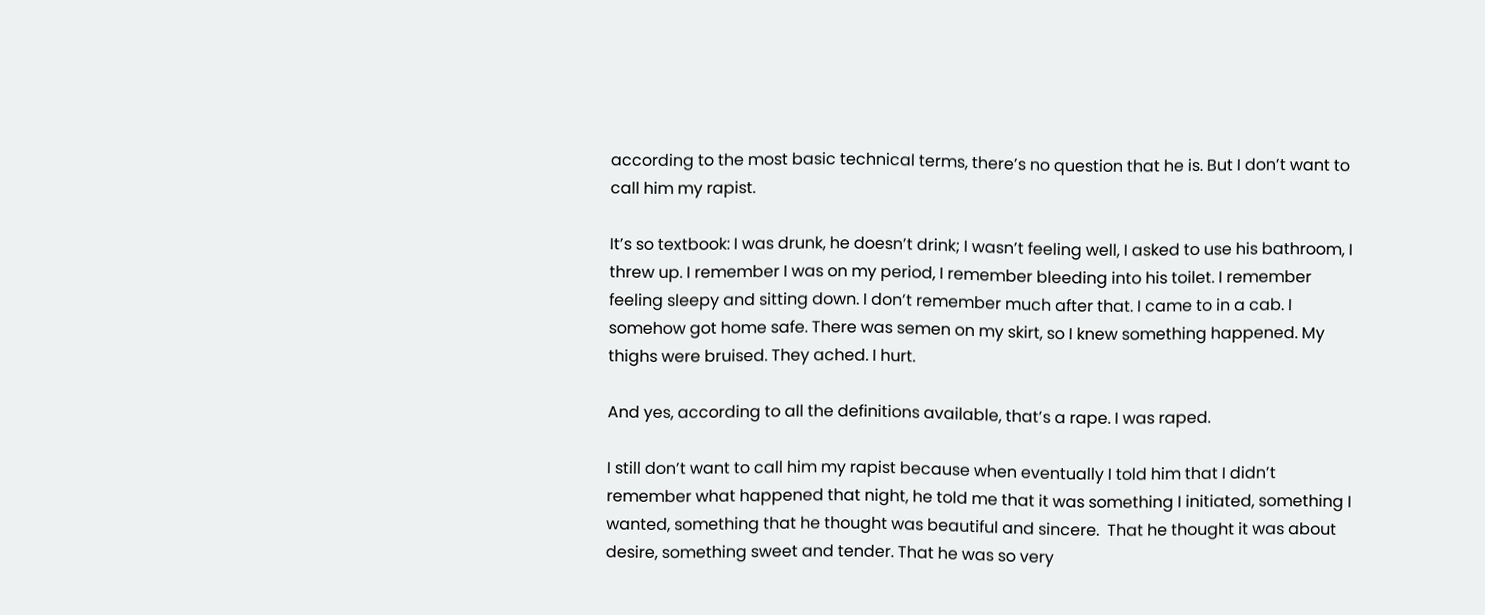according to the most basic technical terms, there’s no question that he is. But I don’t want to call him my rapist.

It’s so textbook: I was drunk, he doesn’t drink; I wasn’t feeling well, I asked to use his bathroom, I threw up. I remember I was on my period, I remember bleeding into his toilet. I remember feeling sleepy and sitting down. I don’t remember much after that. I came to in a cab. I somehow got home safe. There was semen on my skirt, so I knew something happened. My thighs were bruised. They ached. I hurt.

And yes, according to all the definitions available, that’s a rape. I was raped.

I still don’t want to call him my rapist because when eventually I told him that I didn’t remember what happened that night, he told me that it was something I initiated, something I wanted, something that he thought was beautiful and sincere.  That he thought it was about desire, something sweet and tender. That he was so very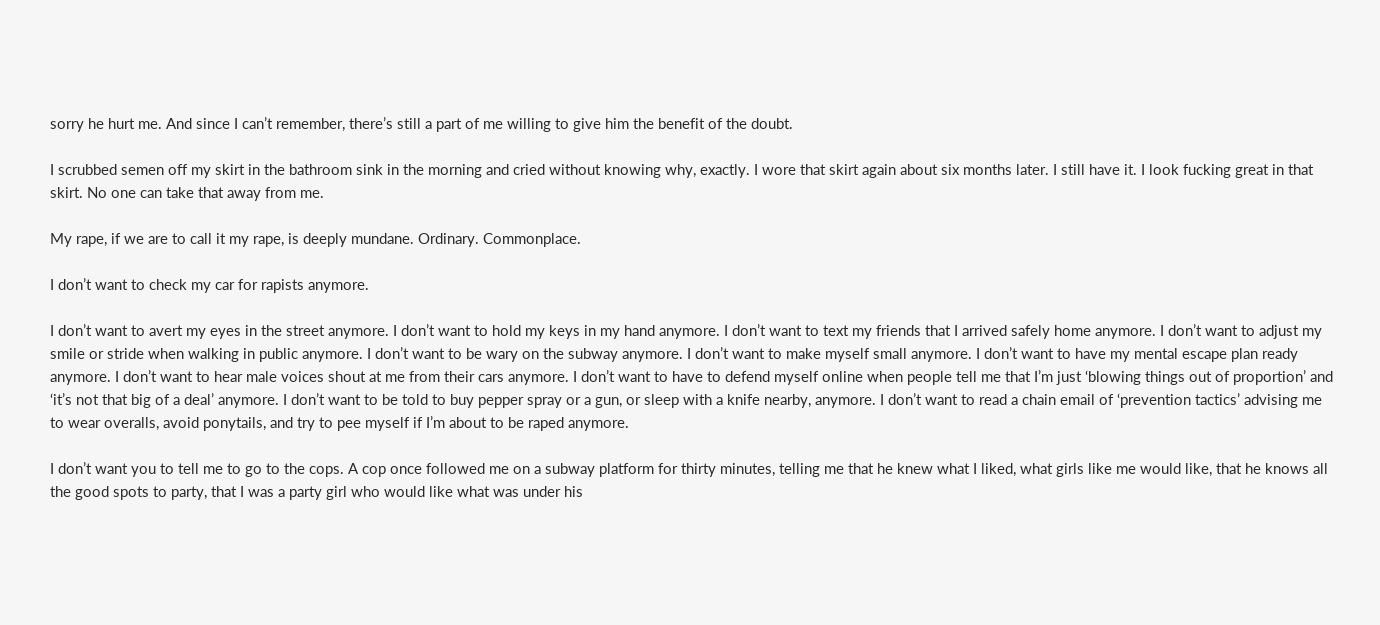sorry he hurt me. And since I can’t remember, there’s still a part of me willing to give him the benefit of the doubt.

I scrubbed semen off my skirt in the bathroom sink in the morning and cried without knowing why, exactly. I wore that skirt again about six months later. I still have it. I look fucking great in that skirt. No one can take that away from me.

My rape, if we are to call it my rape, is deeply mundane. Ordinary. Commonplace.

I don’t want to check my car for rapists anymore.

I don’t want to avert my eyes in the street anymore. I don’t want to hold my keys in my hand anymore. I don’t want to text my friends that I arrived safely home anymore. I don’t want to adjust my smile or stride when walking in public anymore. I don’t want to be wary on the subway anymore. I don’t want to make myself small anymore. I don’t want to have my mental escape plan ready anymore. I don’t want to hear male voices shout at me from their cars anymore. I don’t want to have to defend myself online when people tell me that I’m just ‘blowing things out of proportion’ and ‘it’s not that big of a deal’ anymore. I don’t want to be told to buy pepper spray or a gun, or sleep with a knife nearby, anymore. I don’t want to read a chain email of ‘prevention tactics’ advising me to wear overalls, avoid ponytails, and try to pee myself if I’m about to be raped anymore.

I don’t want you to tell me to go to the cops. A cop once followed me on a subway platform for thirty minutes, telling me that he knew what I liked, what girls like me would like, that he knows all the good spots to party, that I was a party girl who would like what was under his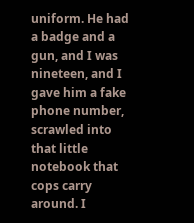uniform. He had a badge and a gun, and I was nineteen, and I gave him a fake phone number, scrawled into that little notebook that cops carry around. I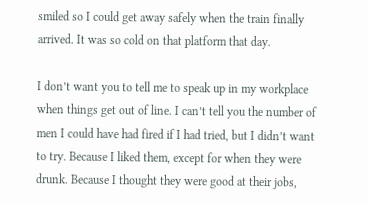smiled so I could get away safely when the train finally arrived. It was so cold on that platform that day.

I don’t want you to tell me to speak up in my workplace when things get out of line. I can’t tell you the number of men I could have had fired if I had tried, but I didn’t want to try. Because I liked them, except for when they were drunk. Because I thought they were good at their jobs,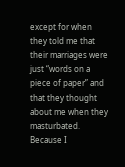except for when they told me that their marriages were just “words on a piece of paper” and that they thought about me when they masturbated. Because I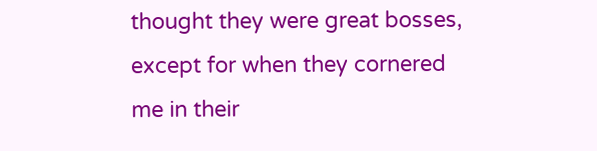thought they were great bosses, except for when they cornered me in their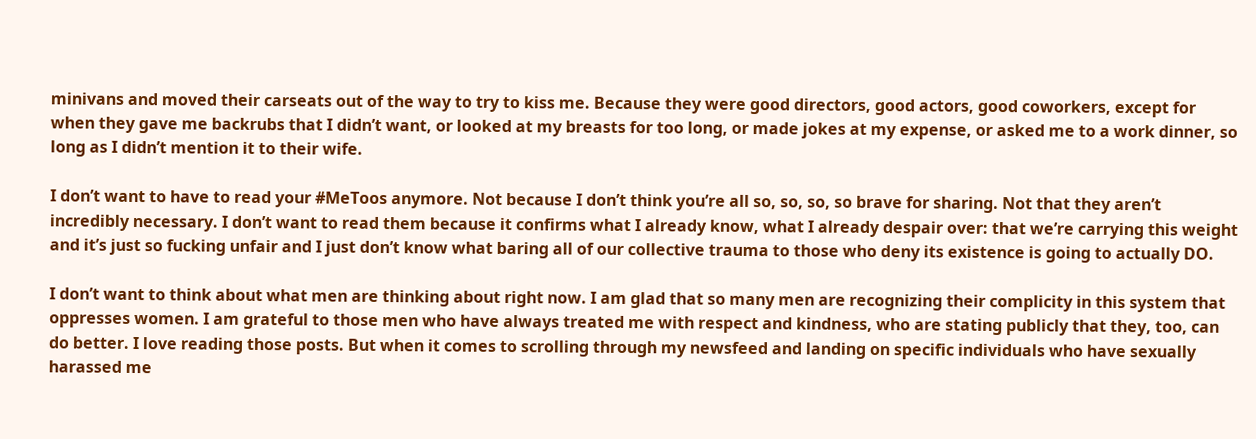minivans and moved their carseats out of the way to try to kiss me. Because they were good directors, good actors, good coworkers, except for when they gave me backrubs that I didn’t want, or looked at my breasts for too long, or made jokes at my expense, or asked me to a work dinner, so long as I didn’t mention it to their wife.

I don’t want to have to read your #MeToos anymore. Not because I don’t think you’re all so, so, so, so brave for sharing. Not that they aren’t incredibly necessary. I don’t want to read them because it confirms what I already know, what I already despair over: that we’re carrying this weight and it’s just so fucking unfair and I just don’t know what baring all of our collective trauma to those who deny its existence is going to actually DO.

I don’t want to think about what men are thinking about right now. I am glad that so many men are recognizing their complicity in this system that oppresses women. I am grateful to those men who have always treated me with respect and kindness, who are stating publicly that they, too, can do better. I love reading those posts. But when it comes to scrolling through my newsfeed and landing on specific individuals who have sexually harassed me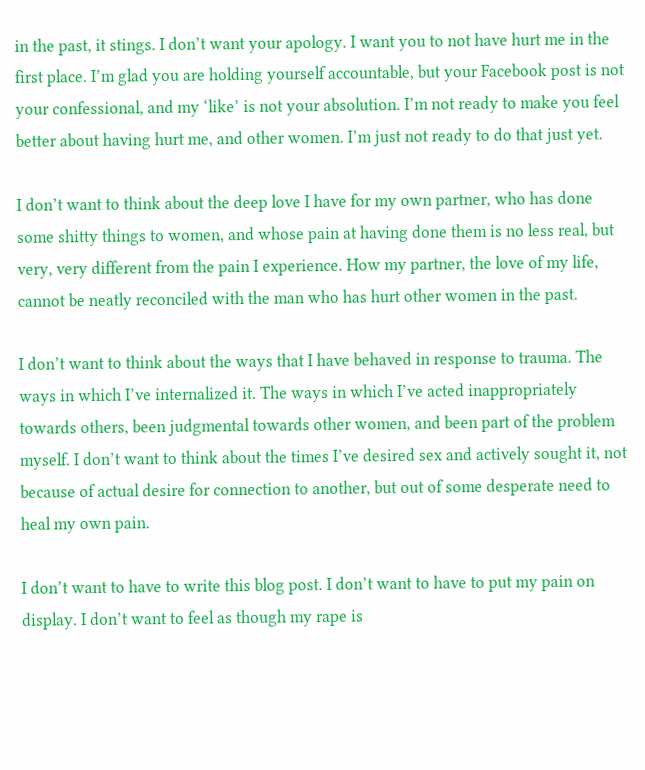in the past, it stings. I don’t want your apology. I want you to not have hurt me in the first place. I’m glad you are holding yourself accountable, but your Facebook post is not your confessional, and my ‘like’ is not your absolution. I’m not ready to make you feel better about having hurt me, and other women. I’m just not ready to do that just yet.

I don’t want to think about the deep love I have for my own partner, who has done some shitty things to women, and whose pain at having done them is no less real, but very, very different from the pain I experience. How my partner, the love of my life, cannot be neatly reconciled with the man who has hurt other women in the past.

I don’t want to think about the ways that I have behaved in response to trauma. The ways in which I’ve internalized it. The ways in which I’ve acted inappropriately towards others, been judgmental towards other women, and been part of the problem myself. I don’t want to think about the times I’ve desired sex and actively sought it, not because of actual desire for connection to another, but out of some desperate need to heal my own pain.

I don’t want to have to write this blog post. I don’t want to have to put my pain on display. I don’t want to feel as though my rape is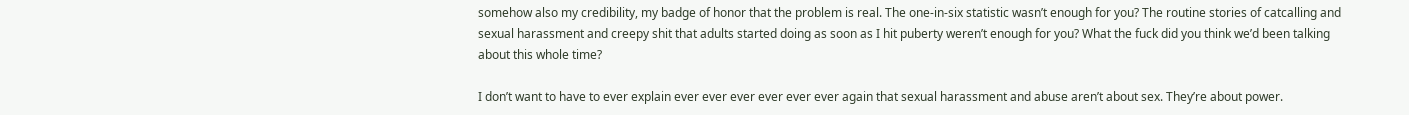somehow also my credibility, my badge of honor that the problem is real. The one-in-six statistic wasn’t enough for you? The routine stories of catcalling and sexual harassment and creepy shit that adults started doing as soon as I hit puberty weren’t enough for you? What the fuck did you think we’d been talking about this whole time?

I don’t want to have to ever explain ever ever ever ever ever ever again that sexual harassment and abuse aren’t about sex. They’re about power.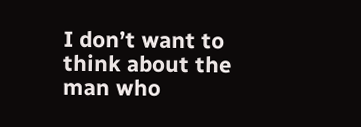I don’t want to think about the man who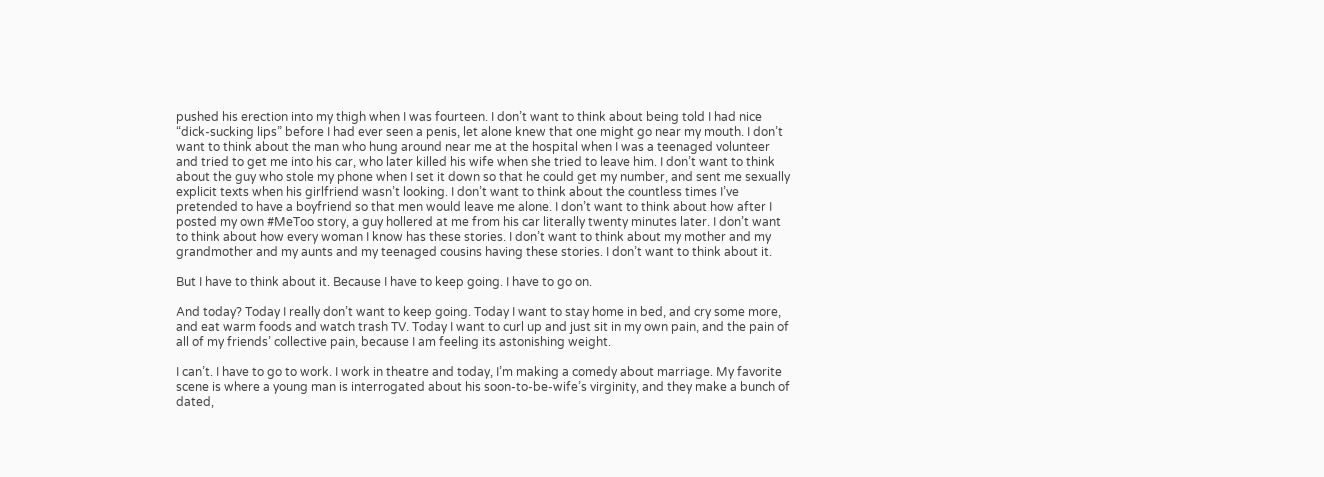pushed his erection into my thigh when I was fourteen. I don’t want to think about being told I had nice “dick-sucking lips” before I had ever seen a penis, let alone knew that one might go near my mouth. I don’t want to think about the man who hung around near me at the hospital when I was a teenaged volunteer and tried to get me into his car, who later killed his wife when she tried to leave him. I don’t want to think about the guy who stole my phone when I set it down so that he could get my number, and sent me sexually explicit texts when his girlfriend wasn’t looking. I don’t want to think about the countless times I’ve pretended to have a boyfriend so that men would leave me alone. I don’t want to think about how after I posted my own #MeToo story, a guy hollered at me from his car literally twenty minutes later. I don’t want to think about how every woman I know has these stories. I don’t want to think about my mother and my grandmother and my aunts and my teenaged cousins having these stories. I don’t want to think about it.

But I have to think about it. Because I have to keep going. I have to go on.

And today? Today I really don’t want to keep going. Today I want to stay home in bed, and cry some more, and eat warm foods and watch trash TV. Today I want to curl up and just sit in my own pain, and the pain of all of my friends’ collective pain, because I am feeling its astonishing weight.

I can’t. I have to go to work. I work in theatre and today, I’m making a comedy about marriage. My favorite scene is where a young man is interrogated about his soon-to-be-wife’s virginity, and they make a bunch of dated,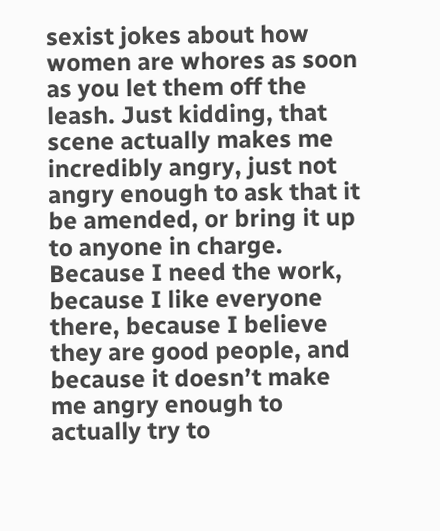sexist jokes about how women are whores as soon as you let them off the leash. Just kidding, that scene actually makes me incredibly angry, just not angry enough to ask that it be amended, or bring it up to anyone in charge. Because I need the work, because I like everyone there, because I believe they are good people, and because it doesn’t make me angry enough to actually try to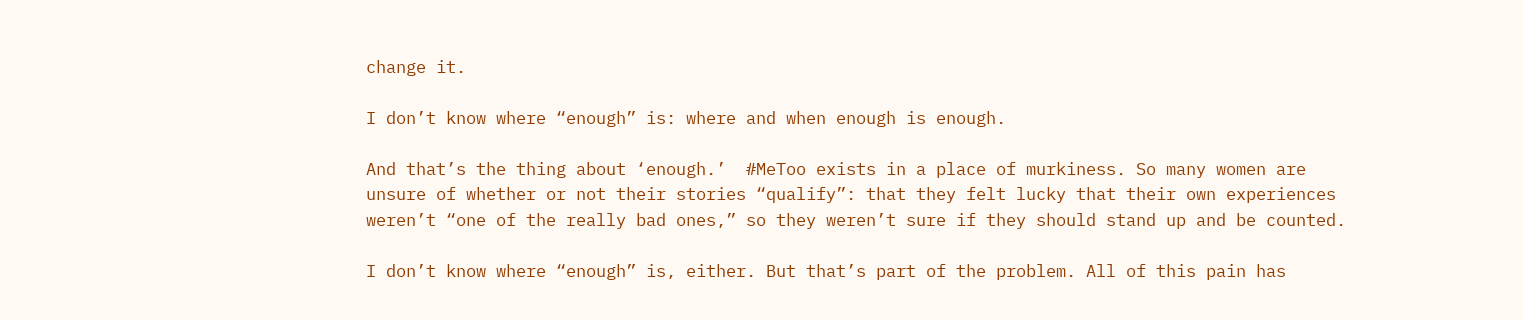change it.

I don’t know where “enough” is: where and when enough is enough.

And that’s the thing about ‘enough.’  #MeToo exists in a place of murkiness. So many women are unsure of whether or not their stories “qualify”: that they felt lucky that their own experiences weren’t “one of the really bad ones,” so they weren’t sure if they should stand up and be counted.

I don’t know where “enough” is, either. But that’s part of the problem. All of this pain has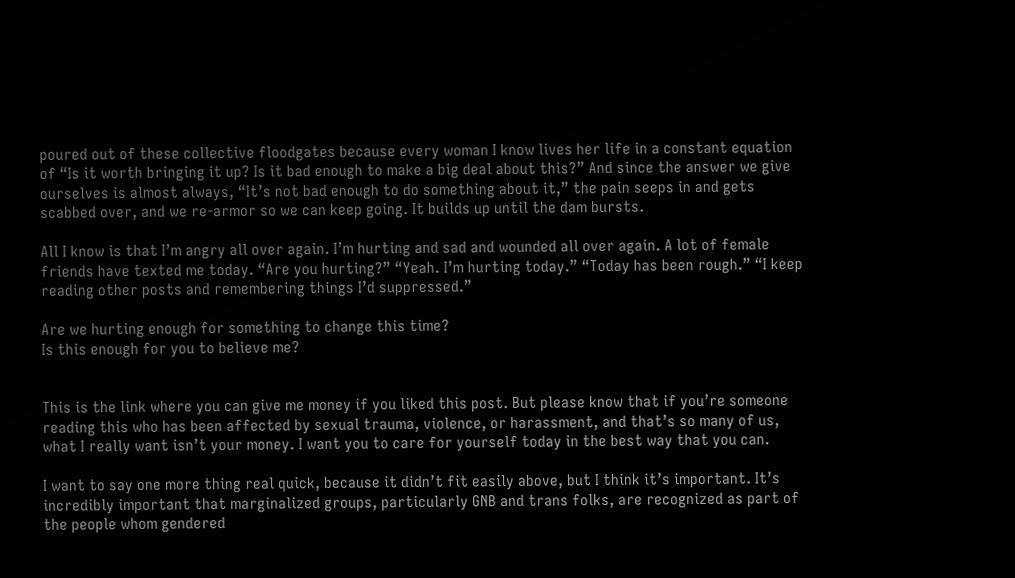poured out of these collective floodgates because every woman I know lives her life in a constant equation of “Is it worth bringing it up? Is it bad enough to make a big deal about this?” And since the answer we give ourselves is almost always, “It’s not bad enough to do something about it,” the pain seeps in and gets scabbed over, and we re-armor so we can keep going. It builds up until the dam bursts.

All I know is that I’m angry all over again. I’m hurting and sad and wounded all over again. A lot of female friends have texted me today. “Are you hurting?” “Yeah. I’m hurting today.” “Today has been rough.” “I keep reading other posts and remembering things I’d suppressed.”

Are we hurting enough for something to change this time?
Is this enough for you to believe me?


This is the link where you can give me money if you liked this post. But please know that if you’re someone reading this who has been affected by sexual trauma, violence, or harassment, and that’s so many of us, what I really want isn’t your money. I want you to care for yourself today in the best way that you can.

I want to say one more thing real quick, because it didn’t fit easily above, but I think it’s important. It’s incredibly important that marginalized groups, particularly GNB and trans folks, are recognized as part of the people whom gendered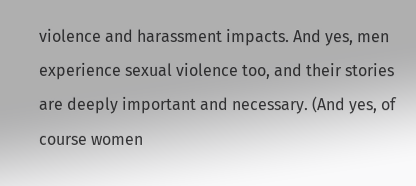violence and harassment impacts. And yes, men experience sexual violence too, and their stories are deeply important and necessary. (And yes, of course women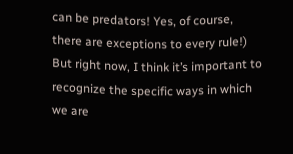can be predators! Yes, of course, there are exceptions to every rule!) But right now, I think it’s important to recognize the specific ways in which we are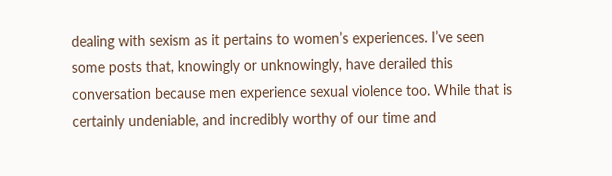dealing with sexism as it pertains to women’s experiences. I’ve seen some posts that, knowingly or unknowingly, have derailed this conversation because men experience sexual violence too. While that is certainly undeniable, and incredibly worthy of our time and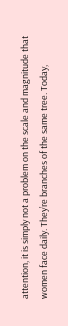attention, it is simply not a problem on the scale and magnitude that women face daily. They’re branches of the same tree. Today,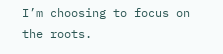I’m choosing to focus on the roots.